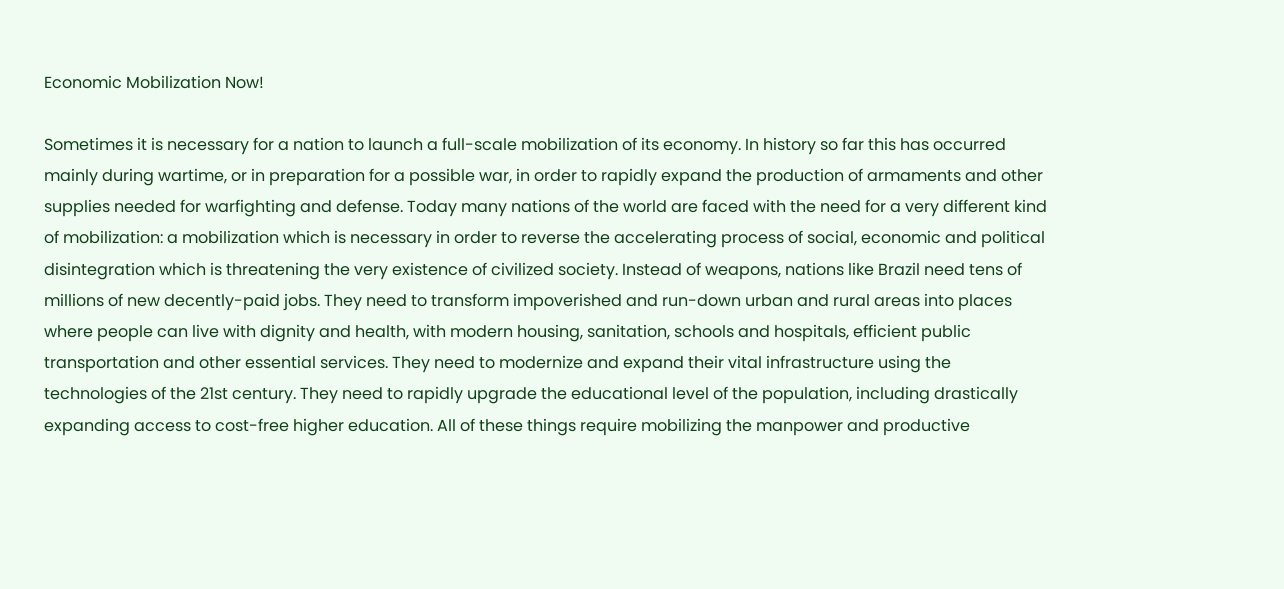Economic Mobilization Now!

Sometimes it is necessary for a nation to launch a full-scale mobilization of its economy. In history so far this has occurred mainly during wartime, or in preparation for a possible war, in order to rapidly expand the production of armaments and other supplies needed for warfighting and defense. Today many nations of the world are faced with the need for a very different kind of mobilization: a mobilization which is necessary in order to reverse the accelerating process of social, economic and political disintegration which is threatening the very existence of civilized society. Instead of weapons, nations like Brazil need tens of millions of new decently-paid jobs. They need to transform impoverished and run-down urban and rural areas into places where people can live with dignity and health, with modern housing, sanitation, schools and hospitals, efficient public transportation and other essential services. They need to modernize and expand their vital infrastructure using the technologies of the 21st century. They need to rapidly upgrade the educational level of the population, including drastically expanding access to cost-free higher education. All of these things require mobilizing the manpower and productive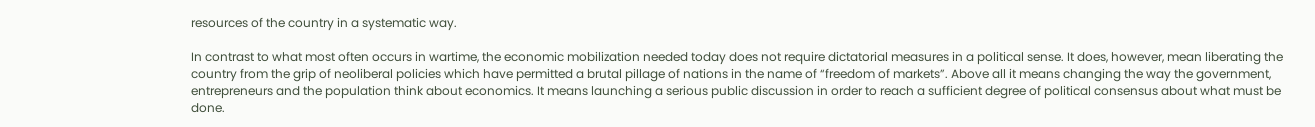resources of the country in a systematic way.

In contrast to what most often occurs in wartime, the economic mobilization needed today does not require dictatorial measures in a political sense. It does, however, mean liberating the country from the grip of neoliberal policies which have permitted a brutal pillage of nations in the name of “freedom of markets”. Above all it means changing the way the government, entrepreneurs and the population think about economics. It means launching a serious public discussion in order to reach a sufficient degree of political consensus about what must be done.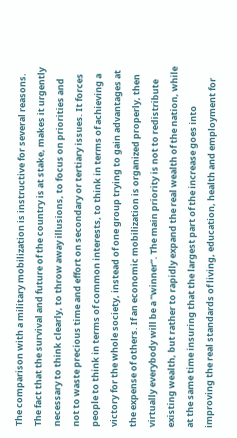The comparison with a military mobilization is instructive for several reasons. The fact that the survival and future of the country is at stake, makes it urgently necessary to think clearly, to throw away illusions, to focus on priorities and not to waste precious time and effort on secondary or tertiary issues. It forces people to think in terms of common interests, to think in terms of achieving a victory for the whole society, instead of one group trying to gain advantages at the expense of others. If an economic mobilization is organized properly, then virtually everybody will be a “winner”. The main priority is not to redistribute existing wealth, but rather to rapidly expand the real wealth of the nation, while at the same time insuring that the largest part of the increase goes into improving the real standards of living, education, health and employment for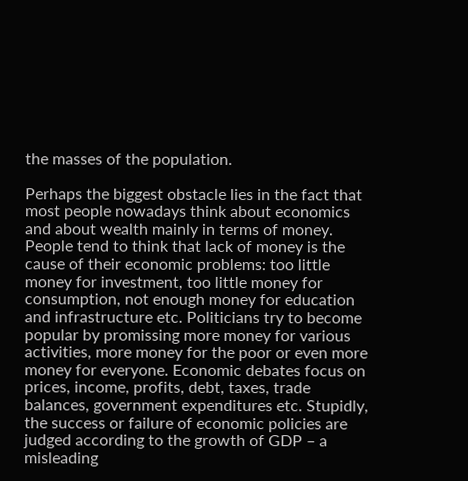the masses of the population.

Perhaps the biggest obstacle lies in the fact that most people nowadays think about economics and about wealth mainly in terms of money. People tend to think that lack of money is the cause of their economic problems: too little money for investment, too little money for consumption, not enough money for education and infrastructure etc. Politicians try to become popular by promissing more money for various activities, more money for the poor or even more money for everyone. Economic debates focus on prices, income, profits, debt, taxes, trade balances, government expenditures etc. Stupidly, the success or failure of economic policies are judged according to the growth of GDP – a misleading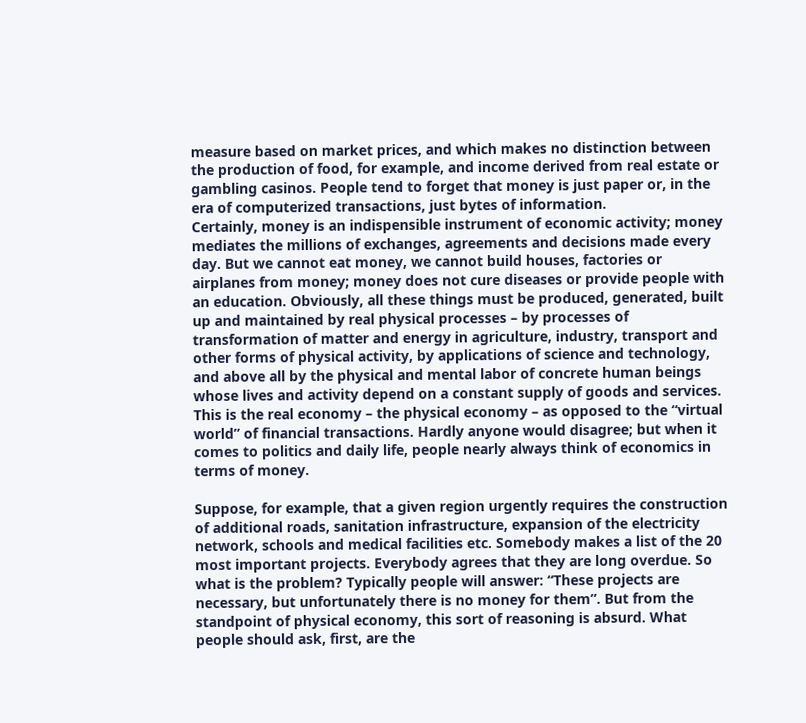measure based on market prices, and which makes no distinction between the production of food, for example, and income derived from real estate or gambling casinos. People tend to forget that money is just paper or, in the era of computerized transactions, just bytes of information.
Certainly, money is an indispensible instrument of economic activity; money mediates the millions of exchanges, agreements and decisions made every day. But we cannot eat money, we cannot build houses, factories or airplanes from money; money does not cure diseases or provide people with an education. Obviously, all these things must be produced, generated, built up and maintained by real physical processes – by processes of transformation of matter and energy in agriculture, industry, transport and other forms of physical activity, by applications of science and technology, and above all by the physical and mental labor of concrete human beings whose lives and activity depend on a constant supply of goods and services. This is the real economy – the physical economy – as opposed to the “virtual world” of financial transactions. Hardly anyone would disagree; but when it comes to politics and daily life, people nearly always think of economics in terms of money.

Suppose, for example, that a given region urgently requires the construction of additional roads, sanitation infrastructure, expansion of the electricity network, schools and medical facilities etc. Somebody makes a list of the 20 most important projects. Everybody agrees that they are long overdue. So what is the problem? Typically people will answer: “These projects are necessary, but unfortunately there is no money for them”. But from the standpoint of physical economy, this sort of reasoning is absurd. What people should ask, first, are the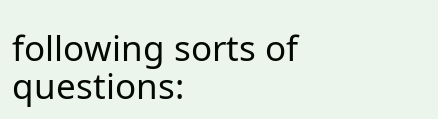following sorts of questions: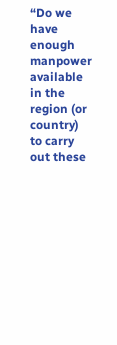“Do we have enough manpower available in the region (or country) to carry out these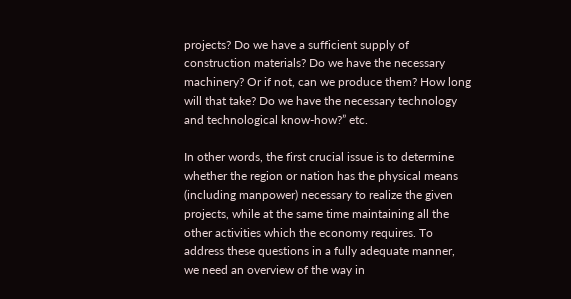projects? Do we have a sufficient supply of construction materials? Do we have the necessary machinery? Or if not, can we produce them? How long will that take? Do we have the necessary technology and technological know-how?” etc.

In other words, the first crucial issue is to determine whether the region or nation has the physical means (including manpower) necessary to realize the given projects, while at the same time maintaining all the other activities which the economy requires. To address these questions in a fully adequate manner, we need an overview of the way in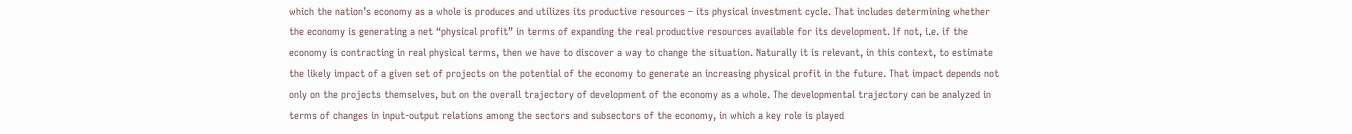which the nation’s economy as a whole is produces and utilizes its productive resources – its physical investment cycle. That includes determining whether the economy is generating a net “physical profit” in terms of expanding the real productive resources available for its development. If not, i.e. if the economy is contracting in real physical terms, then we have to discover a way to change the situation. Naturally it is relevant, in this context, to estimate the likely impact of a given set of projects on the potential of the economy to generate an increasing physical profit in the future. That impact depends not only on the projects themselves, but on the overall trajectory of development of the economy as a whole. The developmental trajectory can be analyzed in terms of changes in input-output relations among the sectors and subsectors of the economy, in which a key role is played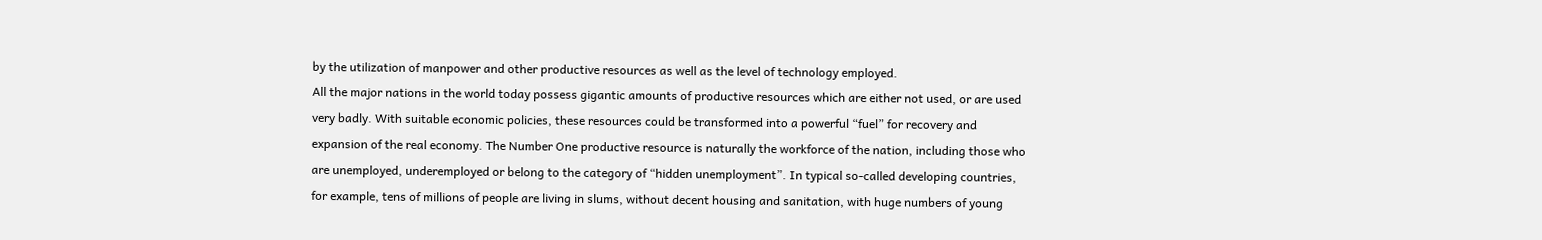by the utilization of manpower and other productive resources as well as the level of technology employed.
All the major nations in the world today possess gigantic amounts of productive resources which are either not used, or are used very badly. With suitable economic policies, these resources could be transformed into a powerful “fuel” for recovery and expansion of the real economy. The Number One productive resource is naturally the workforce of the nation, including those who are unemployed, underemployed or belong to the category of “hidden unemployment”. In typical so-called developing countries, for example, tens of millions of people are living in slums, without decent housing and sanitation, with huge numbers of young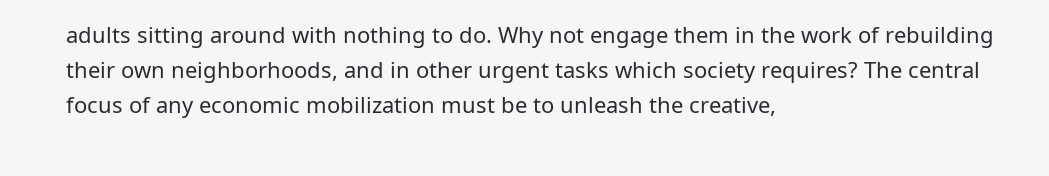adults sitting around with nothing to do. Why not engage them in the work of rebuilding their own neighborhoods, and in other urgent tasks which society requires? The central focus of any economic mobilization must be to unleash the creative,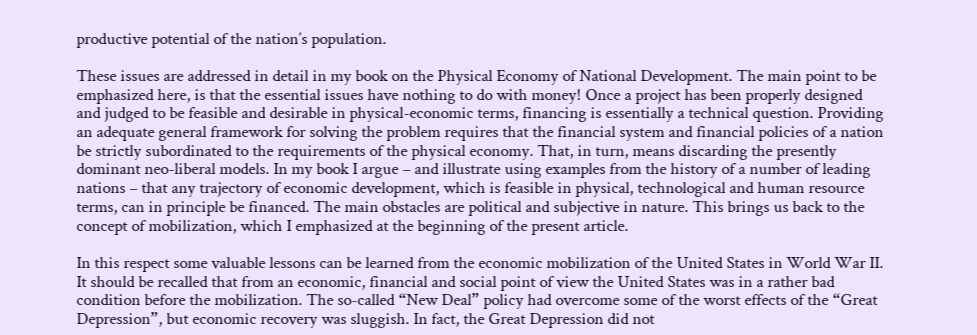productive potential of the nation’s population.

These issues are addressed in detail in my book on the Physical Economy of National Development. The main point to be emphasized here, is that the essential issues have nothing to do with money! Once a project has been properly designed and judged to be feasible and desirable in physical-economic terms, financing is essentially a technical question. Providing an adequate general framework for solving the problem requires that the financial system and financial policies of a nation be strictly subordinated to the requirements of the physical economy. That, in turn, means discarding the presently dominant neo-liberal models. In my book I argue – and illustrate using examples from the history of a number of leading nations – that any trajectory of economic development, which is feasible in physical, technological and human resource terms, can in principle be financed. The main obstacles are political and subjective in nature. This brings us back to the concept of mobilization, which I emphasized at the beginning of the present article.

In this respect some valuable lessons can be learned from the economic mobilization of the United States in World War II. It should be recalled that from an economic, financial and social point of view the United States was in a rather bad condition before the mobilization. The so-called “New Deal” policy had overcome some of the worst effects of the “Great Depression”, but economic recovery was sluggish. In fact, the Great Depression did not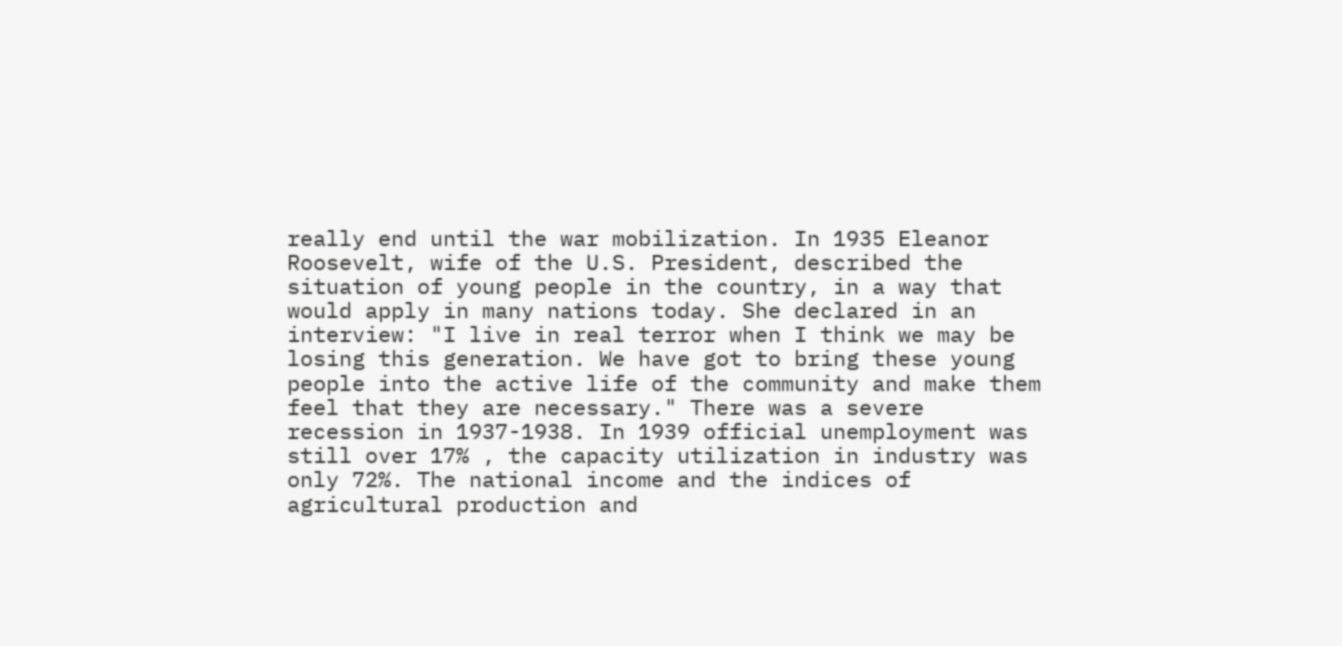really end until the war mobilization. In 1935 Eleanor Roosevelt, wife of the U.S. President, described the situation of young people in the country, in a way that would apply in many nations today. She declared in an interview: "I live in real terror when I think we may be losing this generation. We have got to bring these young people into the active life of the community and make them feel that they are necessary." There was a severe recession in 1937-1938. In 1939 official unemployment was still over 17% , the capacity utilization in industry was only 72%. The national income and the indices of agricultural production and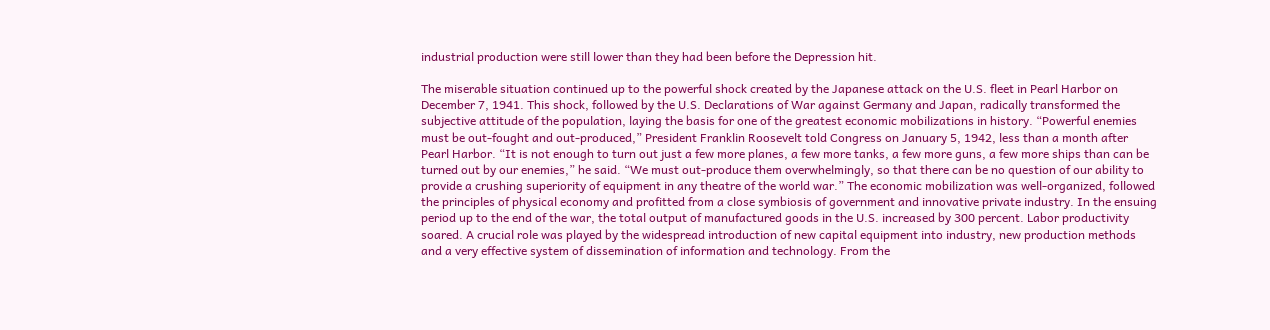industrial production were still lower than they had been before the Depression hit.

The miserable situation continued up to the powerful shock created by the Japanese attack on the U.S. fleet in Pearl Harbor on December 7, 1941. This shock, followed by the U.S. Declarations of War against Germany and Japan, radically transformed the subjective attitude of the population, laying the basis for one of the greatest economic mobilizations in history. “Powerful enemies must be out-fought and out-produced,” President Franklin Roosevelt told Congress on January 5, 1942, less than a month after Pearl Harbor. “It is not enough to turn out just a few more planes, a few more tanks, a few more guns, a few more ships than can be turned out by our enemies,” he said. “We must out-produce them overwhelmingly, so that there can be no question of our ability to provide a crushing superiority of equipment in any theatre of the world war.” The economic mobilization was well-organized, followed the principles of physical economy and profitted from a close symbiosis of government and innovative private industry. In the ensuing period up to the end of the war, the total output of manufactured goods in the U.S. increased by 300 percent. Labor productivity soared. A crucial role was played by the widespread introduction of new capital equipment into industry, new production methods and a very effective system of dissemination of information and technology. From the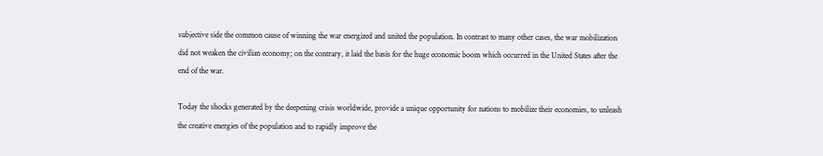subjective side the common cause of winning the war energized and united the population. In contrast to many other cases, the war mobilization did not weaken the civilian economy; on the contrary, it laid the basis for the huge economic boom which occurred in the United States after the end of the war.

Today the shocks generated by the deepening crisis worldwide, provide a unique opportunity for nations to mobilize their economies, to unleash the creative energies of the population and to rapidly improve the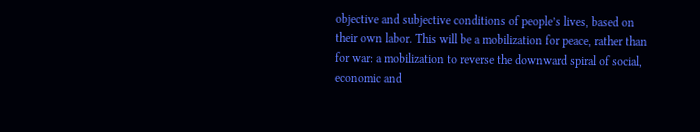objective and subjective conditions of people’s lives, based on their own labor. This will be a mobilization for peace, rather than for war: a mobilization to reverse the downward spiral of social, economic and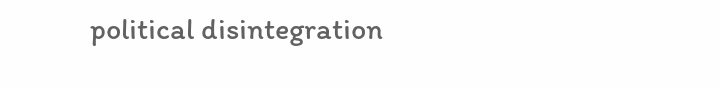political disintegration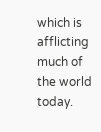which is afflicting much of the world today.